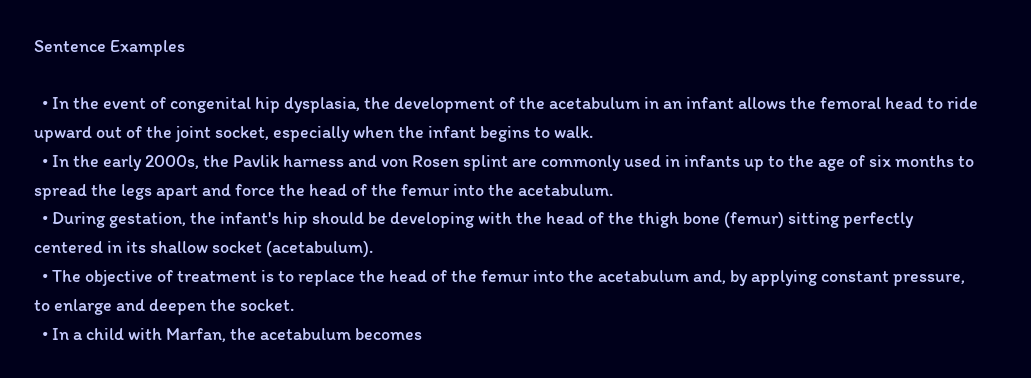Sentence Examples

  • In the event of congenital hip dysplasia, the development of the acetabulum in an infant allows the femoral head to ride upward out of the joint socket, especially when the infant begins to walk.
  • In the early 2000s, the Pavlik harness and von Rosen splint are commonly used in infants up to the age of six months to spread the legs apart and force the head of the femur into the acetabulum.
  • During gestation, the infant's hip should be developing with the head of the thigh bone (femur) sitting perfectly centered in its shallow socket (acetabulum).
  • The objective of treatment is to replace the head of the femur into the acetabulum and, by applying constant pressure, to enlarge and deepen the socket.
  • In a child with Marfan, the acetabulum becomes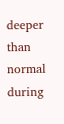deeper than normal during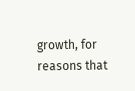growth, for reasons that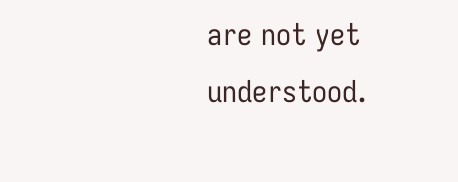are not yet understood.